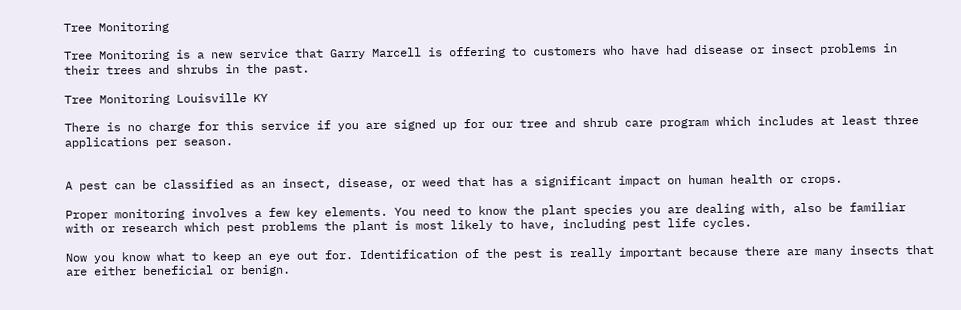Tree Monitoring

Tree Monitoring is a new service that Garry Marcell is offering to customers who have had disease or insect problems in their trees and shrubs in the past.

Tree Monitoring Louisville KY

There is no charge for this service if you are signed up for our tree and shrub care program which includes at least three applications per season.


A pest can be classified as an insect, disease, or weed that has a significant impact on human health or crops.

Proper monitoring involves a few key elements. You need to know the plant species you are dealing with, also be familiar with or research which pest problems the plant is most likely to have, including pest life cycles.

Now you know what to keep an eye out for. Identification of the pest is really important because there are many insects that are either beneficial or benign.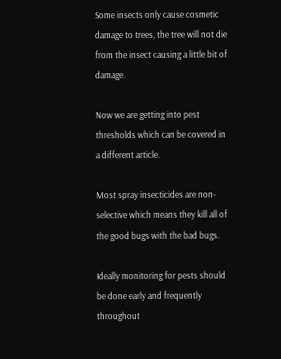Some insects only cause cosmetic damage to trees, the tree will not die from the insect causing a little bit of damage.

Now we are getting into pest thresholds which can be covered in a different article.

Most spray insecticides are non-selective which means they kill all of the good bugs with the bad bugs.

Ideally monitoring for pests should be done early and frequently throughout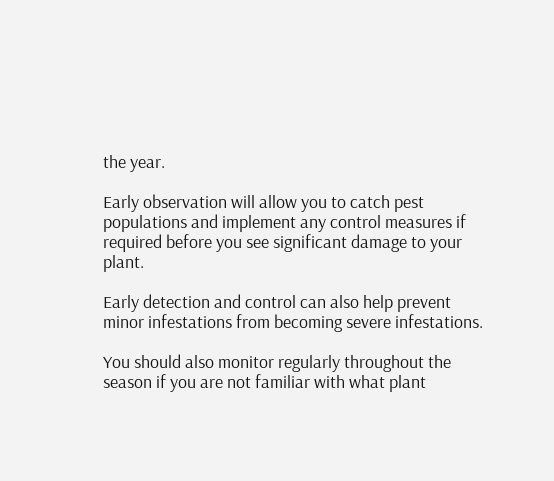the year.

Early observation will allow you to catch pest populations and implement any control measures if required before you see significant damage to your plant.

Early detection and control can also help prevent minor infestations from becoming severe infestations.

You should also monitor regularly throughout the season if you are not familiar with what plant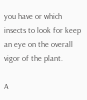you have or which insects to look for keep an eye on the overall vigor of the plant.

A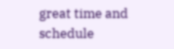great time and schedule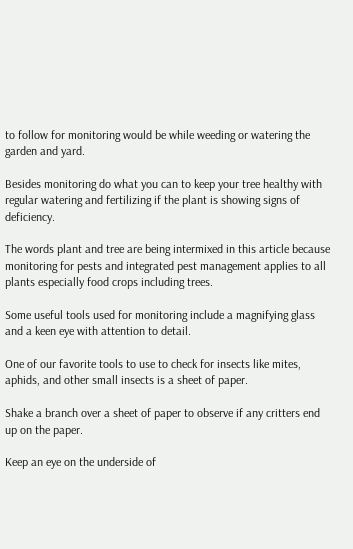to follow for monitoring would be while weeding or watering the garden and yard.

Besides monitoring do what you can to keep your tree healthy with regular watering and fertilizing if the plant is showing signs of deficiency.

The words plant and tree are being intermixed in this article because monitoring for pests and integrated pest management applies to all plants especially food crops including trees.

Some useful tools used for monitoring include a magnifying glass and a keen eye with attention to detail.

One of our favorite tools to use to check for insects like mites, aphids, and other small insects is a sheet of paper.

Shake a branch over a sheet of paper to observe if any critters end up on the paper.

Keep an eye on the underside of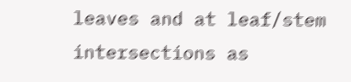leaves and at leaf/stem intersections as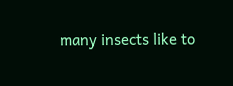many insects like to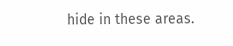hide in these areas.